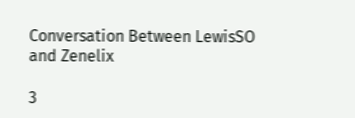Conversation Between LewisSO and Zenelix

3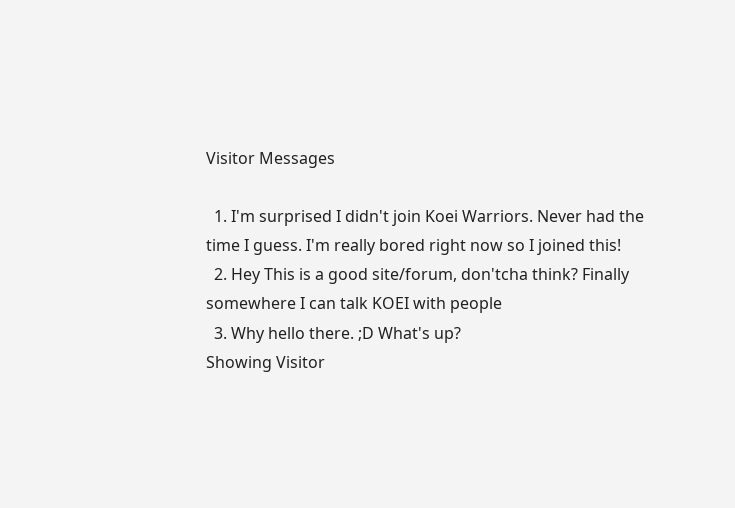Visitor Messages

  1. I'm surprised I didn't join Koei Warriors. Never had the time I guess. I'm really bored right now so I joined this!
  2. Hey This is a good site/forum, don'tcha think? Finally somewhere I can talk KOEI with people
  3. Why hello there. ;D What's up?
Showing Visitor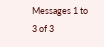Messages 1 to 3 of 3